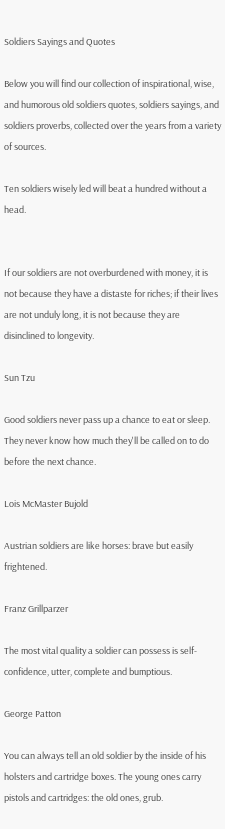Soldiers Sayings and Quotes

Below you will find our collection of inspirational, wise, and humorous old soldiers quotes, soldiers sayings, and soldiers proverbs, collected over the years from a variety of sources.

Ten soldiers wisely led will beat a hundred without a head.


If our soldiers are not overburdened with money, it is not because they have a distaste for riches; if their lives are not unduly long, it is not because they are disinclined to longevity.

Sun Tzu

Good soldiers never pass up a chance to eat or sleep. They never know how much they'll be called on to do before the next chance.

Lois McMaster Bujold

Austrian soldiers are like horses: brave but easily frightened.

Franz Grillparzer

The most vital quality a soldier can possess is self-confidence, utter, complete and bumptious.

George Patton

You can always tell an old soldier by the inside of his holsters and cartridge boxes. The young ones carry pistols and cartridges: the old ones, grub.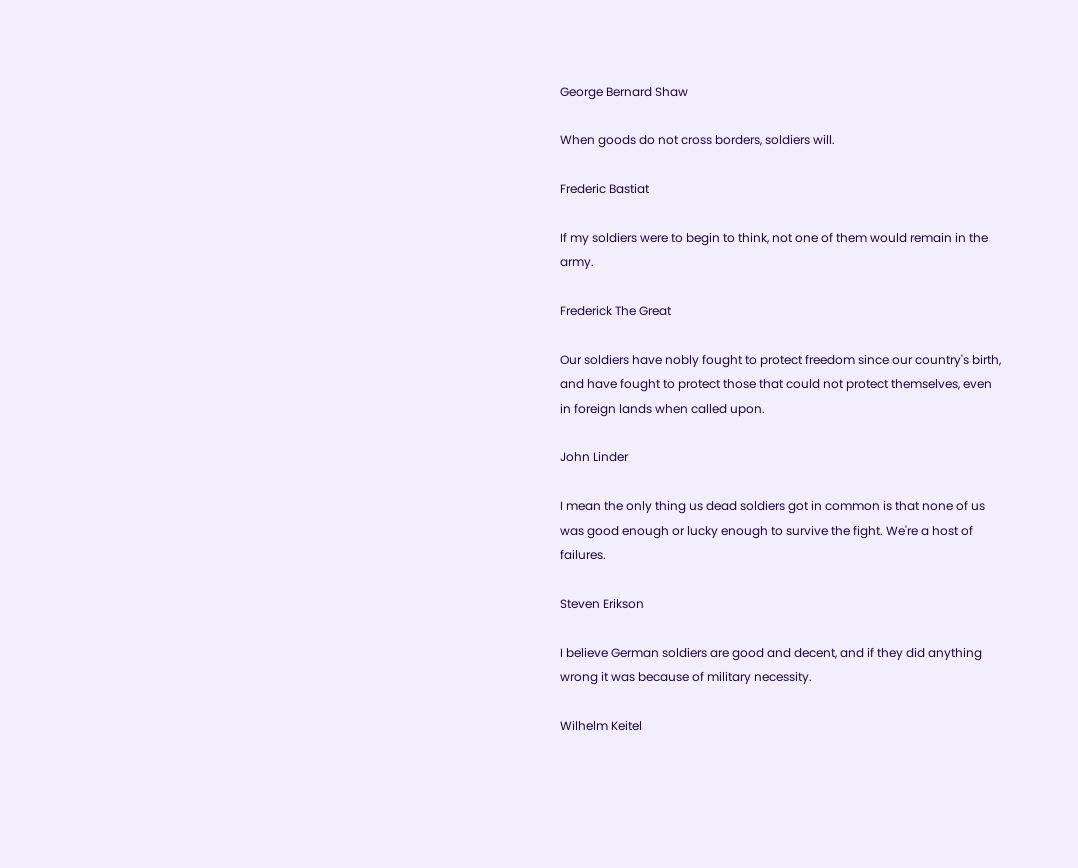George Bernard Shaw

When goods do not cross borders, soldiers will.

Frederic Bastiat

If my soldiers were to begin to think, not one of them would remain in the army.

Frederick The Great

Our soldiers have nobly fought to protect freedom since our country's birth, and have fought to protect those that could not protect themselves, even in foreign lands when called upon.

John Linder

I mean the only thing us dead soldiers got in common is that none of us was good enough or lucky enough to survive the fight. We're a host of failures.

Steven Erikson

I believe German soldiers are good and decent, and if they did anything wrong it was because of military necessity.

Wilhelm Keitel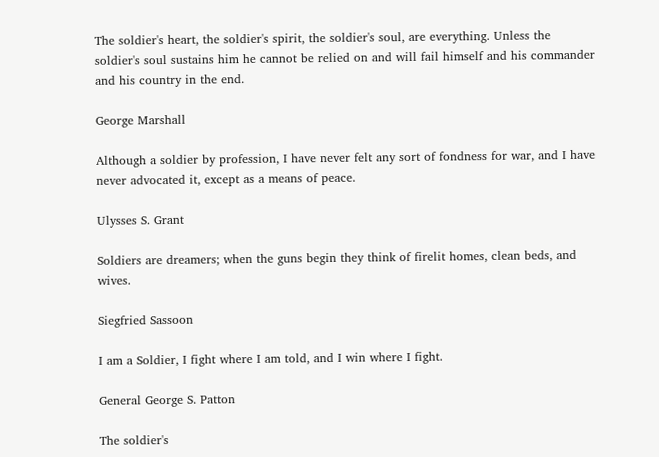The soldier's heart, the soldier's spirit, the soldier's soul, are everything. Unless the soldier's soul sustains him he cannot be relied on and will fail himself and his commander and his country in the end.

George Marshall

Although a soldier by profession, I have never felt any sort of fondness for war, and I have never advocated it, except as a means of peace.

Ulysses S. Grant

Soldiers are dreamers; when the guns begin they think of firelit homes, clean beds, and wives.

Siegfried Sassoon

I am a Soldier, I fight where I am told, and I win where I fight.

General George S. Patton

The soldier's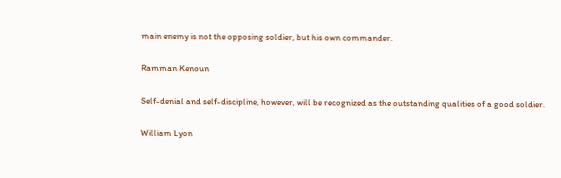main enemy is not the opposing soldier, but his own commander.

Ramman Kenoun

Self-denial and self-discipline, however, will be recognized as the outstanding qualities of a good soldier.

William Lyon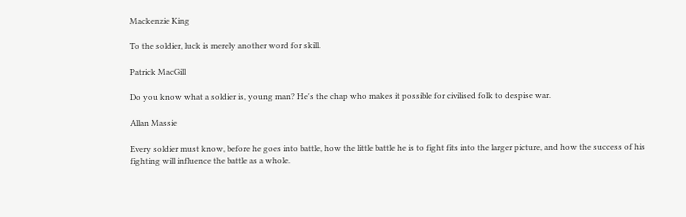Mackenzie King

To the soldier, luck is merely another word for skill.

Patrick MacGill

Do you know what a soldier is, young man? He's the chap who makes it possible for civilised folk to despise war.

Allan Massie

Every soldier must know, before he goes into battle, how the little battle he is to fight fits into the larger picture, and how the success of his fighting will influence the battle as a whole.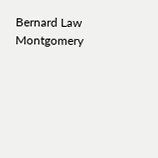Bernard Law Montgomery